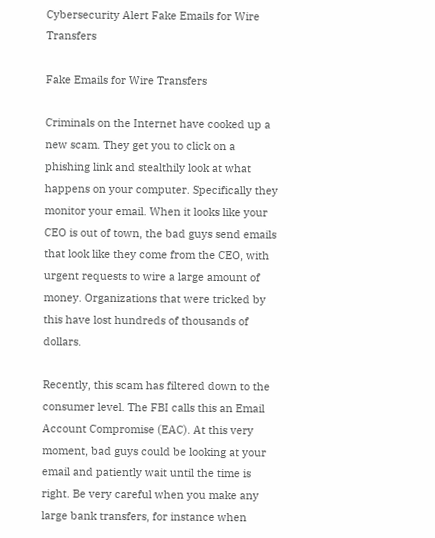Cybersecurity Alert Fake Emails for Wire Transfers

Fake Emails for Wire Transfers

Criminals on the Internet have cooked up a new scam. They get you to click on a phishing link and stealthily look at what happens on your computer. Specifically they monitor your email. When it looks like your CEO is out of town, the bad guys send emails that look like they come from the CEO, with urgent requests to wire a large amount of money. Organizations that were tricked by this have lost hundreds of thousands of dollars.

Recently, this scam has filtered down to the consumer level. The FBI calls this an Email Account Compromise (EAC). At this very moment, bad guys could be looking at your email and patiently wait until the time is right. Be very careful when you make any large bank transfers, for instance when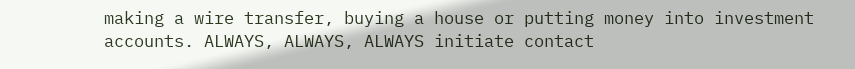making a wire transfer, buying a house or putting money into investment accounts. ALWAYS, ALWAYS, ALWAYS initiate contact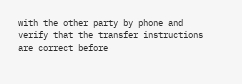with the other party by phone and verify that the transfer instructions are correct before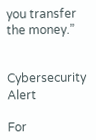you transfer the money.”


Cybersecurity Alert

For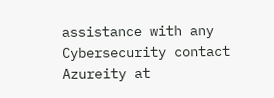assistance with any Cybersecurity contact Azureity at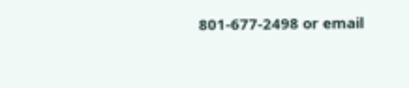801-677-2498 or email